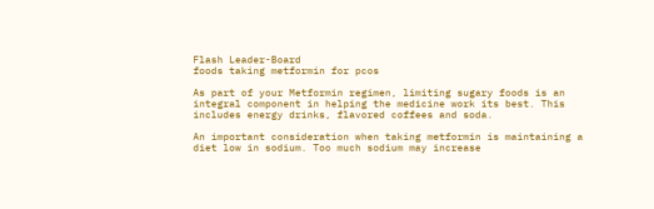Flash Leader-Board
foods taking metformin for pcos

As part of your Metformin regimen, limiting sugary foods is an integral component in helping the medicine work its best. This includes energy drinks, flavored coffees and soda.

An important consideration when taking metformin is maintaining a diet low in sodium. Too much sodium may increase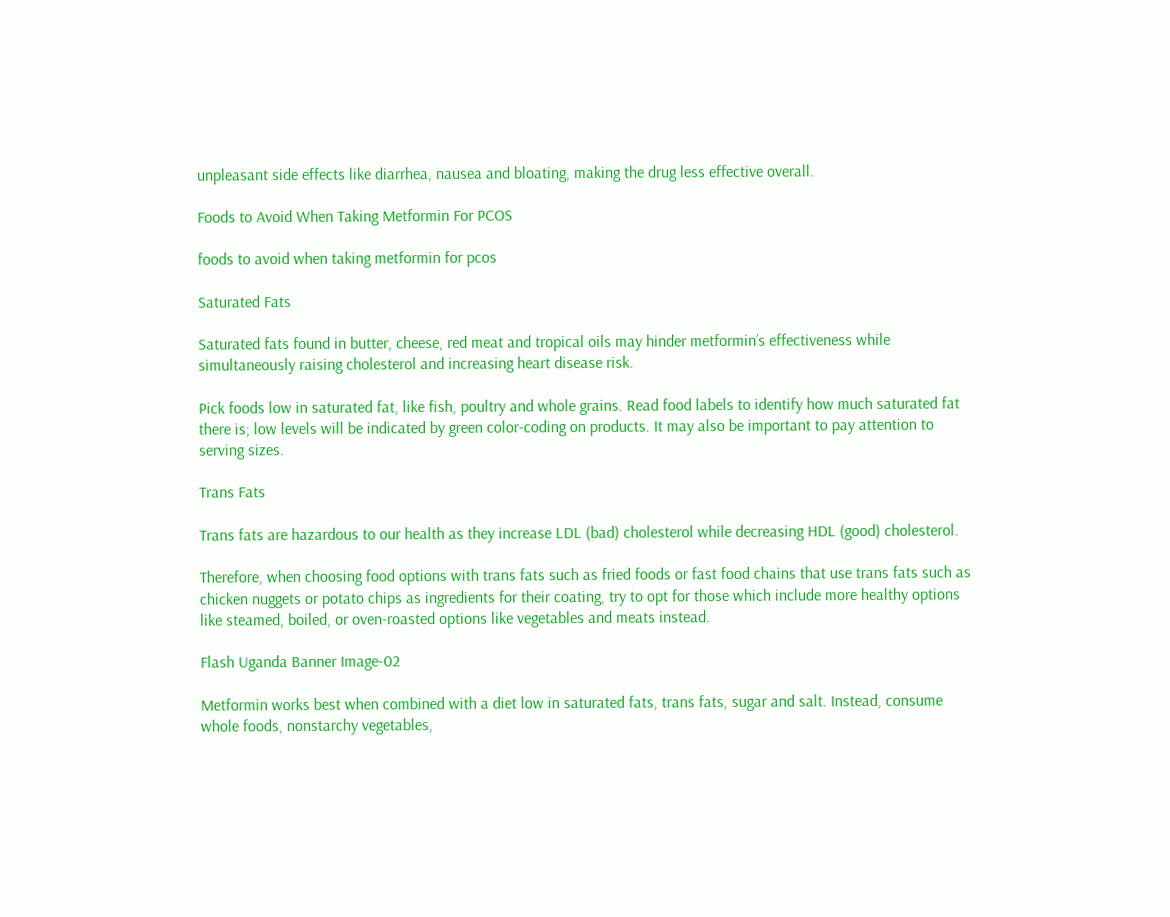unpleasant side effects like diarrhea, nausea and bloating, making the drug less effective overall.

Foods to Avoid When Taking Metformin For PCOS

foods to avoid when taking metformin for pcos

Saturated Fats

Saturated fats found in butter, cheese, red meat and tropical oils may hinder metformin’s effectiveness while simultaneously raising cholesterol and increasing heart disease risk.

Pick foods low in saturated fat, like fish, poultry and whole grains. Read food labels to identify how much saturated fat there is; low levels will be indicated by green color-coding on products. It may also be important to pay attention to serving sizes.

Trans Fats

Trans fats are hazardous to our health as they increase LDL (bad) cholesterol while decreasing HDL (good) cholesterol.

Therefore, when choosing food options with trans fats such as fried foods or fast food chains that use trans fats such as chicken nuggets or potato chips as ingredients for their coating, try to opt for those which include more healthy options like steamed, boiled, or oven-roasted options like vegetables and meats instead.

Flash Uganda Banner Image-02

Metformin works best when combined with a diet low in saturated fats, trans fats, sugar and salt. Instead, consume whole foods, nonstarchy vegetables,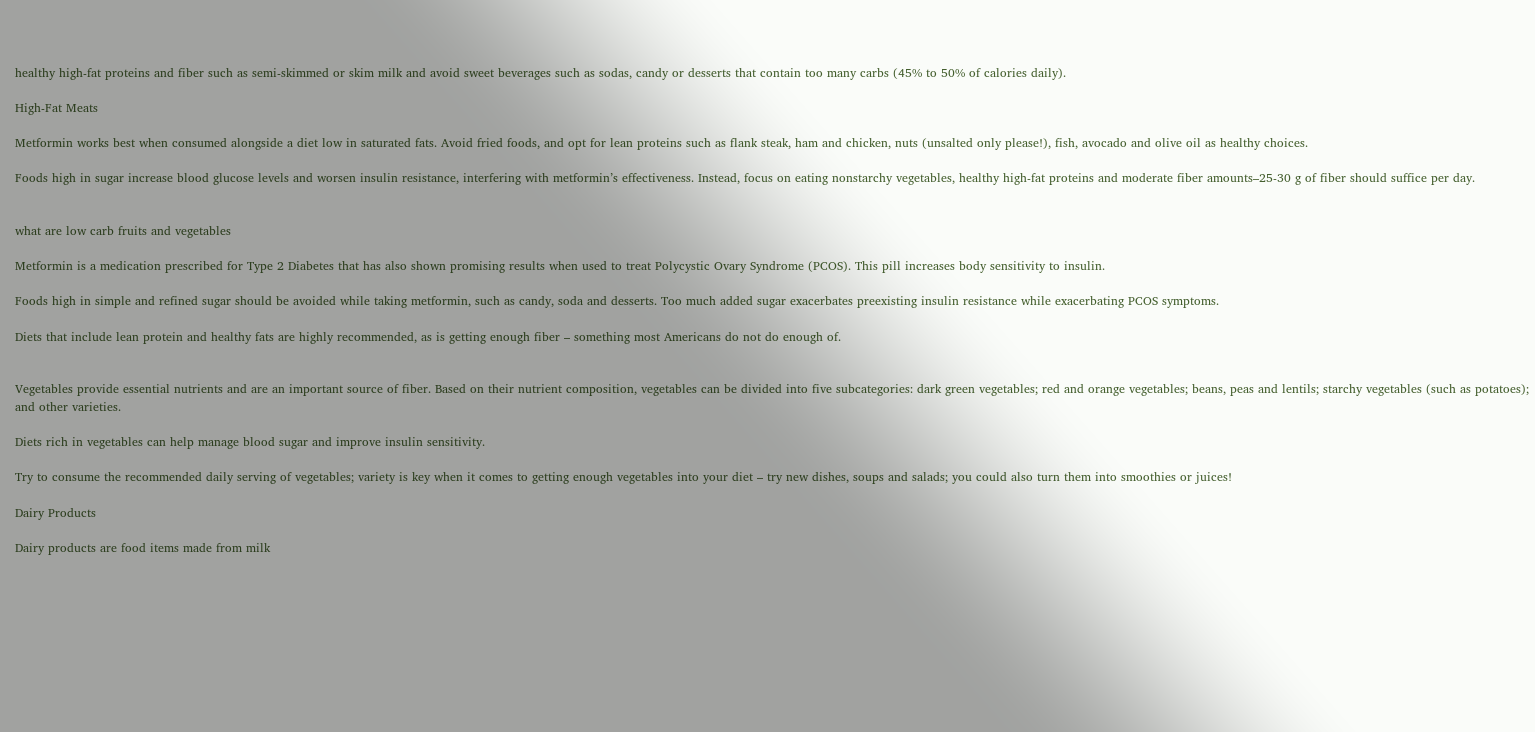healthy high-fat proteins and fiber such as semi-skimmed or skim milk and avoid sweet beverages such as sodas, candy or desserts that contain too many carbs (45% to 50% of calories daily).

High-Fat Meats

Metformin works best when consumed alongside a diet low in saturated fats. Avoid fried foods, and opt for lean proteins such as flank steak, ham and chicken, nuts (unsalted only please!), fish, avocado and olive oil as healthy choices.

Foods high in sugar increase blood glucose levels and worsen insulin resistance, interfering with metformin’s effectiveness. Instead, focus on eating nonstarchy vegetables, healthy high-fat proteins and moderate fiber amounts–25-30 g of fiber should suffice per day.


what are low carb fruits and vegetables

Metformin is a medication prescribed for Type 2 Diabetes that has also shown promising results when used to treat Polycystic Ovary Syndrome (PCOS). This pill increases body sensitivity to insulin.

Foods high in simple and refined sugar should be avoided while taking metformin, such as candy, soda and desserts. Too much added sugar exacerbates preexisting insulin resistance while exacerbating PCOS symptoms.

Diets that include lean protein and healthy fats are highly recommended, as is getting enough fiber – something most Americans do not do enough of.


Vegetables provide essential nutrients and are an important source of fiber. Based on their nutrient composition, vegetables can be divided into five subcategories: dark green vegetables; red and orange vegetables; beans, peas and lentils; starchy vegetables (such as potatoes); and other varieties.

Diets rich in vegetables can help manage blood sugar and improve insulin sensitivity.

Try to consume the recommended daily serving of vegetables; variety is key when it comes to getting enough vegetables into your diet – try new dishes, soups and salads; you could also turn them into smoothies or juices!

Dairy Products

Dairy products are food items made from milk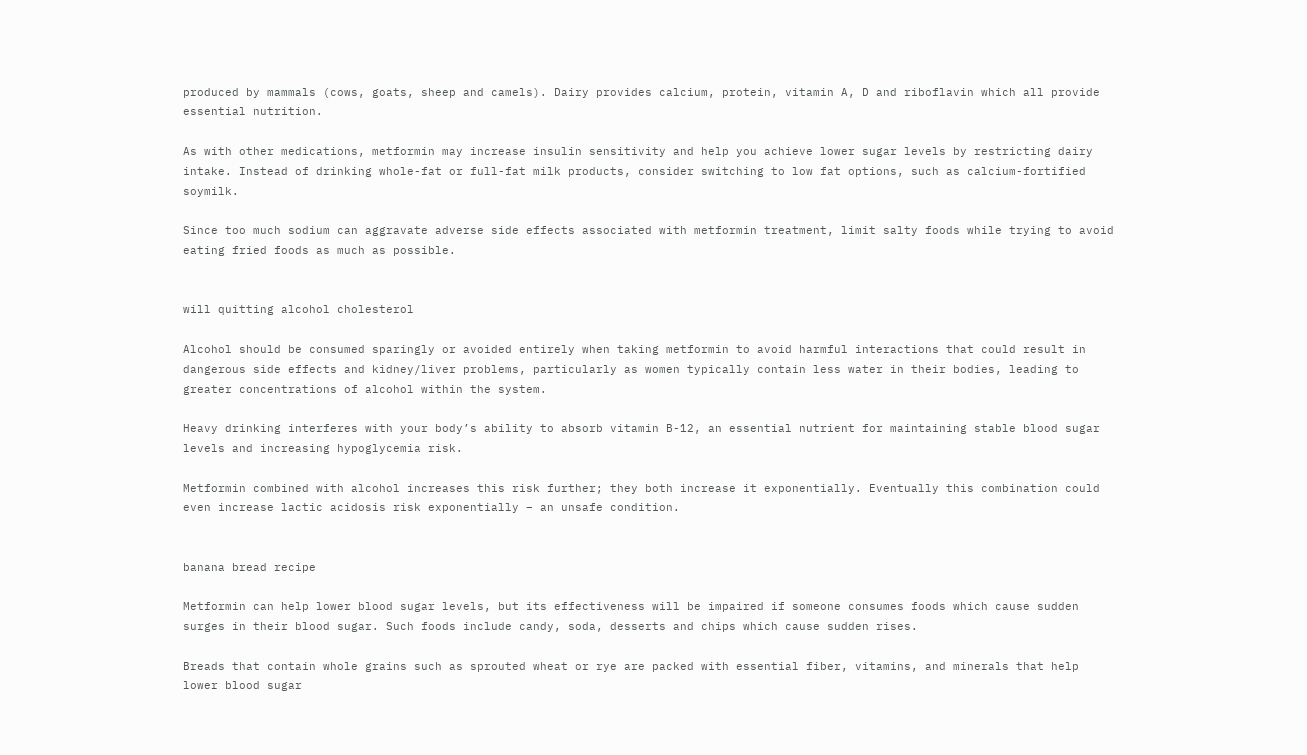produced by mammals (cows, goats, sheep and camels). Dairy provides calcium, protein, vitamin A, D and riboflavin which all provide essential nutrition.

As with other medications, metformin may increase insulin sensitivity and help you achieve lower sugar levels by restricting dairy intake. Instead of drinking whole-fat or full-fat milk products, consider switching to low fat options, such as calcium-fortified soymilk.

Since too much sodium can aggravate adverse side effects associated with metformin treatment, limit salty foods while trying to avoid eating fried foods as much as possible.


will quitting alcohol cholesterol

Alcohol should be consumed sparingly or avoided entirely when taking metformin to avoid harmful interactions that could result in dangerous side effects and kidney/liver problems, particularly as women typically contain less water in their bodies, leading to greater concentrations of alcohol within the system.

Heavy drinking interferes with your body’s ability to absorb vitamin B-12, an essential nutrient for maintaining stable blood sugar levels and increasing hypoglycemia risk.

Metformin combined with alcohol increases this risk further; they both increase it exponentially. Eventually this combination could even increase lactic acidosis risk exponentially – an unsafe condition.


banana bread recipe

Metformin can help lower blood sugar levels, but its effectiveness will be impaired if someone consumes foods which cause sudden surges in their blood sugar. Such foods include candy, soda, desserts and chips which cause sudden rises.

Breads that contain whole grains such as sprouted wheat or rye are packed with essential fiber, vitamins, and minerals that help lower blood sugar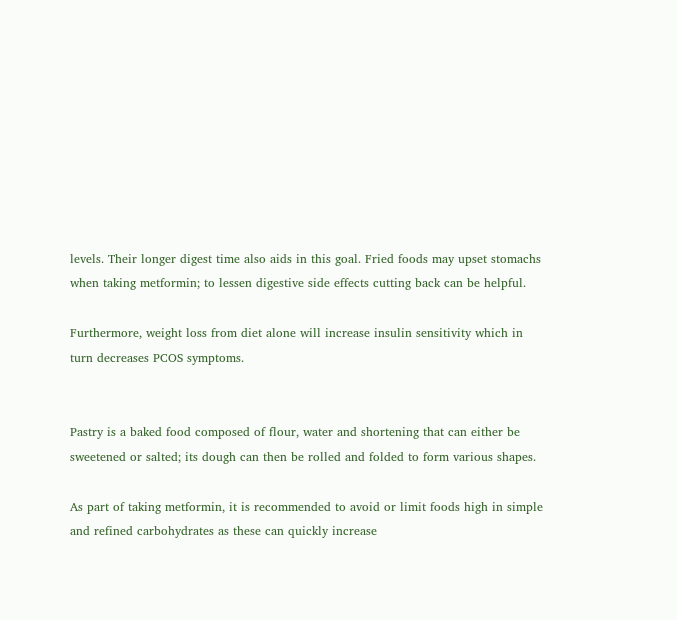levels. Their longer digest time also aids in this goal. Fried foods may upset stomachs when taking metformin; to lessen digestive side effects cutting back can be helpful.

Furthermore, weight loss from diet alone will increase insulin sensitivity which in turn decreases PCOS symptoms.


Pastry is a baked food composed of flour, water and shortening that can either be sweetened or salted; its dough can then be rolled and folded to form various shapes.

As part of taking metformin, it is recommended to avoid or limit foods high in simple and refined carbohydrates as these can quickly increase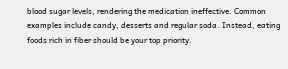blood sugar levels, rendering the medication ineffective. Common examples include candy, desserts and regular soda. Instead, eating foods rich in fiber should be your top priority.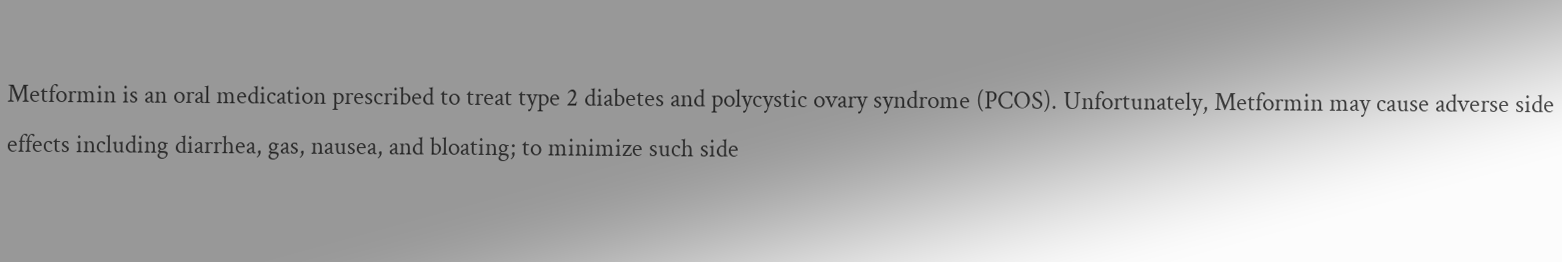Metformin is an oral medication prescribed to treat type 2 diabetes and polycystic ovary syndrome (PCOS). Unfortunately, Metformin may cause adverse side effects including diarrhea, gas, nausea, and bloating; to minimize such side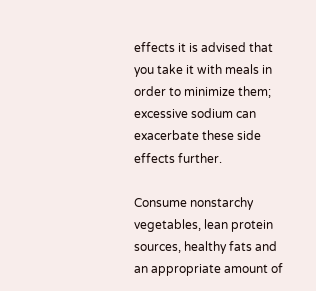effects it is advised that you take it with meals in order to minimize them; excessive sodium can exacerbate these side effects further.

Consume nonstarchy vegetables, lean protein sources, healthy fats and an appropriate amount of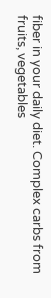fiber in your daily diet. Complex carbs from fruits, vegetables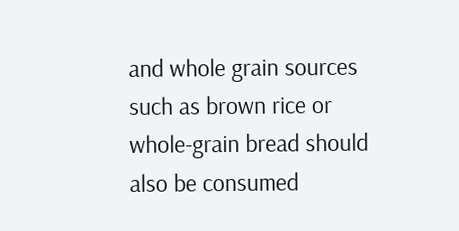and whole grain sources such as brown rice or whole-grain bread should also be consumed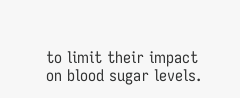to limit their impact on blood sugar levels.